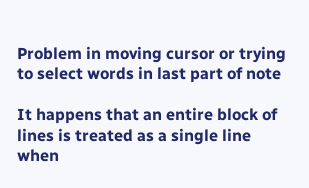Problem in moving cursor or trying to select words in last part of note

It happens that an entire block of lines is treated as a single line when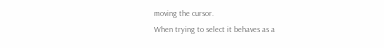moving the cursor.
When trying to select it behaves as a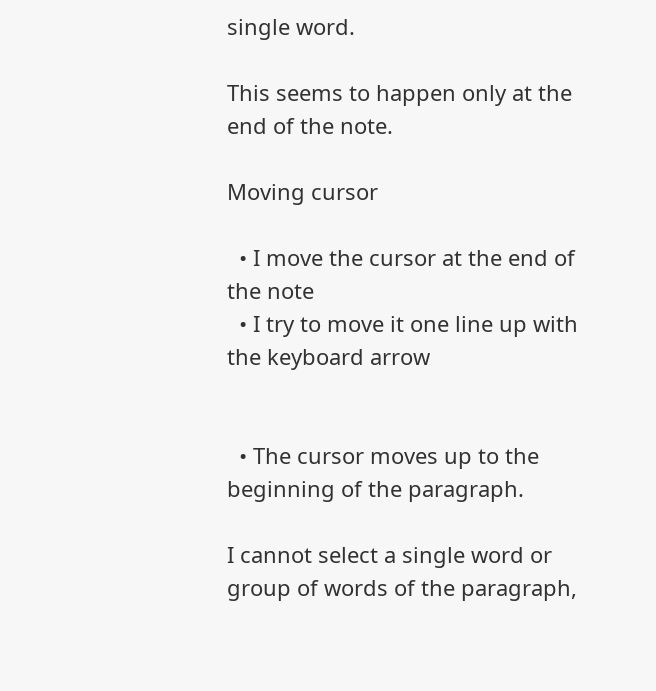single word.

This seems to happen only at the end of the note.

Moving cursor

  • I move the cursor at the end of the note
  • I try to move it one line up with the keyboard arrow


  • The cursor moves up to the beginning of the paragraph.

I cannot select a single word or group of words of the paragraph,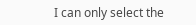I can only select the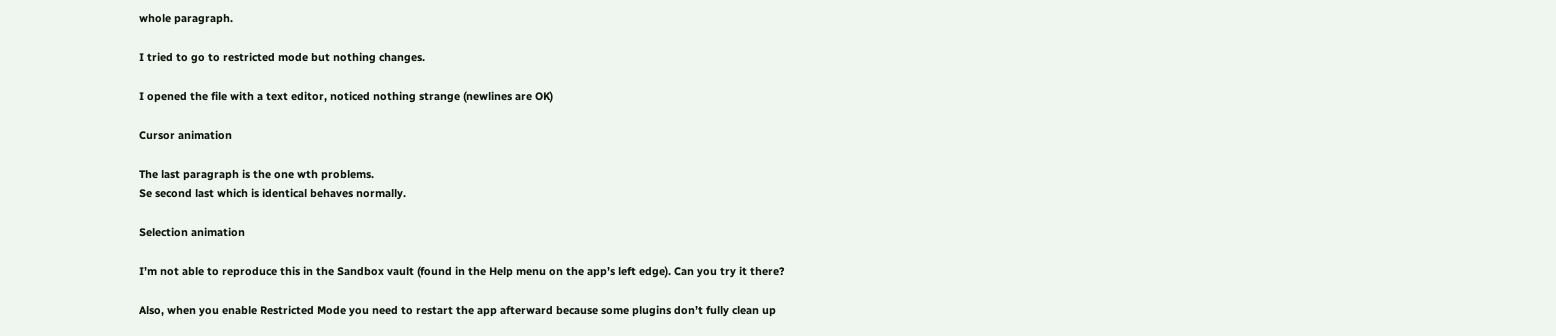whole paragraph.

I tried to go to restricted mode but nothing changes.

I opened the file with a text editor, noticed nothing strange (newlines are OK)

Cursor animation

The last paragraph is the one wth problems.
Se second last which is identical behaves normally.

Selection animation

I’m not able to reproduce this in the Sandbox vault (found in the Help menu on the app’s left edge). Can you try it there?

Also, when you enable Restricted Mode you need to restart the app afterward because some plugins don’t fully clean up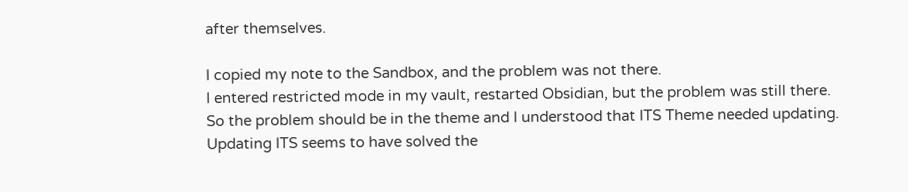after themselves.

I copied my note to the Sandbox, and the problem was not there.
I entered restricted mode in my vault, restarted Obsidian, but the problem was still there.
So the problem should be in the theme and I understood that ITS Theme needed updating.
Updating ITS seems to have solved the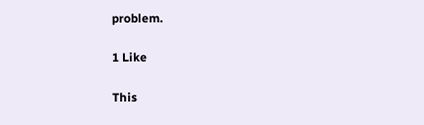problem.

1 Like

This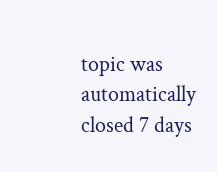topic was automatically closed 7 days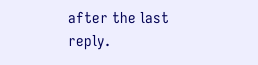after the last reply.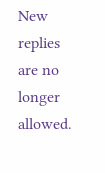New replies are no longer allowed.